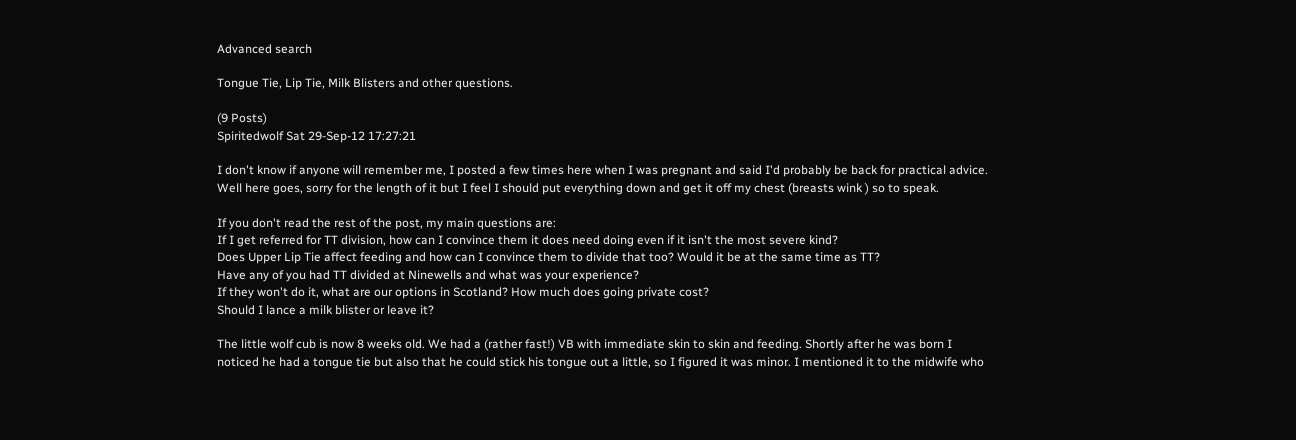Advanced search

Tongue Tie, Lip Tie, Milk Blisters and other questions.

(9 Posts)
Spiritedwolf Sat 29-Sep-12 17:27:21

I don't know if anyone will remember me, I posted a few times here when I was pregnant and said I'd probably be back for practical advice. Well here goes, sorry for the length of it but I feel I should put everything down and get it off my chest (breasts wink ) so to speak.

If you don't read the rest of the post, my main questions are:
If I get referred for TT division, how can I convince them it does need doing even if it isn't the most severe kind?
Does Upper Lip Tie affect feeding and how can I convince them to divide that too? Would it be at the same time as TT?
Have any of you had TT divided at Ninewells and what was your experience?
If they won't do it, what are our options in Scotland? How much does going private cost?
Should I lance a milk blister or leave it?

The little wolf cub is now 8 weeks old. We had a (rather fast!) VB with immediate skin to skin and feeding. Shortly after he was born I noticed he had a tongue tie but also that he could stick his tongue out a little, so I figured it was minor. I mentioned it to the midwife who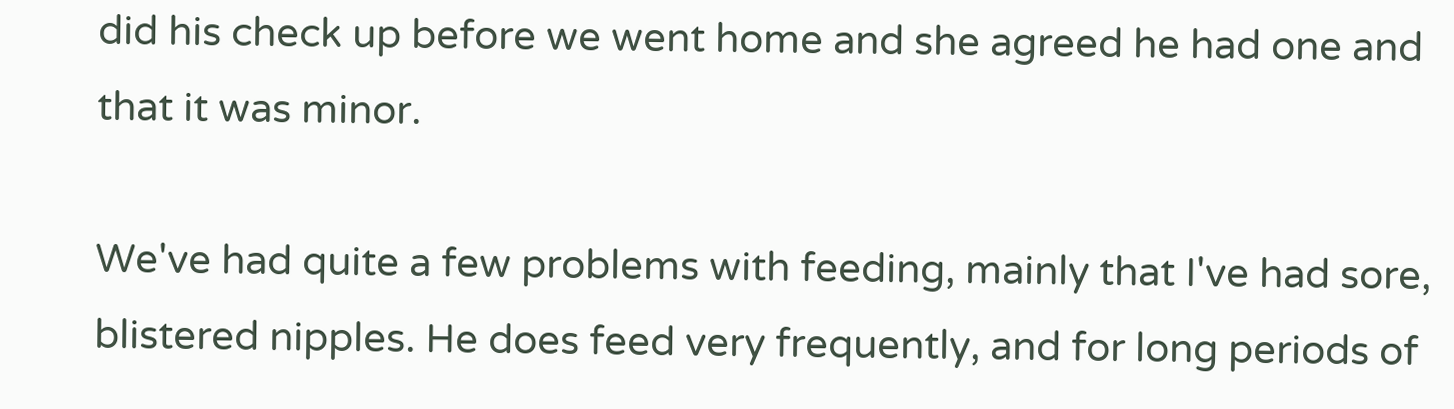did his check up before we went home and she agreed he had one and that it was minor.

We've had quite a few problems with feeding, mainly that I've had sore, blistered nipples. He does feed very frequently, and for long periods of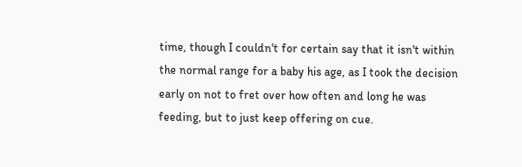time, though I couldn't for certain say that it isn't within the normal range for a baby his age, as I took the decision early on not to fret over how often and long he was feeding, but to just keep offering on cue.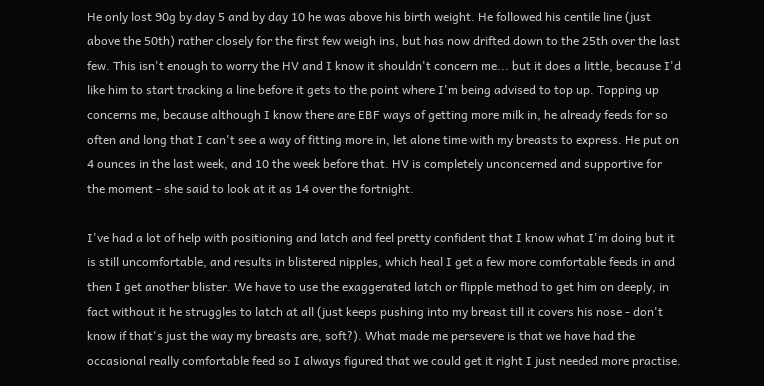He only lost 90g by day 5 and by day 10 he was above his birth weight. He followed his centile line (just above the 50th) rather closely for the first few weigh ins, but has now drifted down to the 25th over the last few. This isn't enough to worry the HV and I know it shouldn't concern me... but it does a little, because I'd like him to start tracking a line before it gets to the point where I'm being advised to top up. Topping up concerns me, because although I know there are EBF ways of getting more milk in, he already feeds for so often and long that I can't see a way of fitting more in, let alone time with my breasts to express. He put on 4 ounces in the last week, and 10 the week before that. HV is completely unconcerned and supportive for the moment - she said to look at it as 14 over the fortnight.

I've had a lot of help with positioning and latch and feel pretty confident that I know what I'm doing but it is still uncomfortable, and results in blistered nipples, which heal I get a few more comfortable feeds in and then I get another blister. We have to use the exaggerated latch or flipple method to get him on deeply, in fact without it he struggles to latch at all (just keeps pushing into my breast till it covers his nose - don't know if that's just the way my breasts are, soft?). What made me persevere is that we have had the occasional really comfortable feed so I always figured that we could get it right I just needed more practise.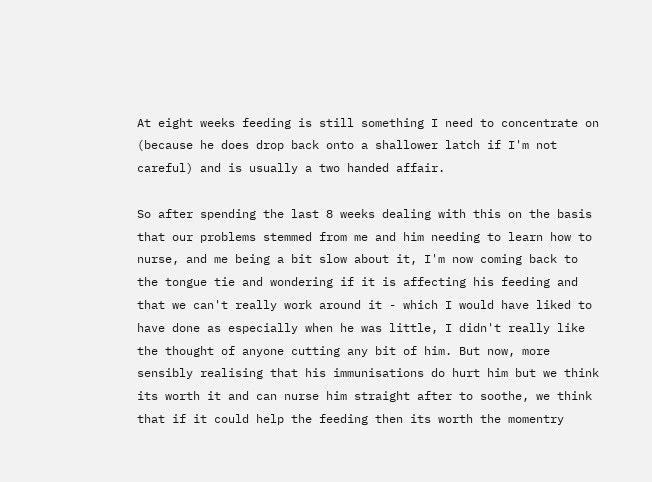At eight weeks feeding is still something I need to concentrate on (because he does drop back onto a shallower latch if I'm not careful) and is usually a two handed affair.

So after spending the last 8 weeks dealing with this on the basis that our problems stemmed from me and him needing to learn how to nurse, and me being a bit slow about it, I'm now coming back to the tongue tie and wondering if it is affecting his feeding and that we can't really work around it - which I would have liked to have done as especially when he was little, I didn't really like the thought of anyone cutting any bit of him. But now, more sensibly realising that his immunisations do hurt him but we think its worth it and can nurse him straight after to soothe, we think that if it could help the feeding then its worth the momentry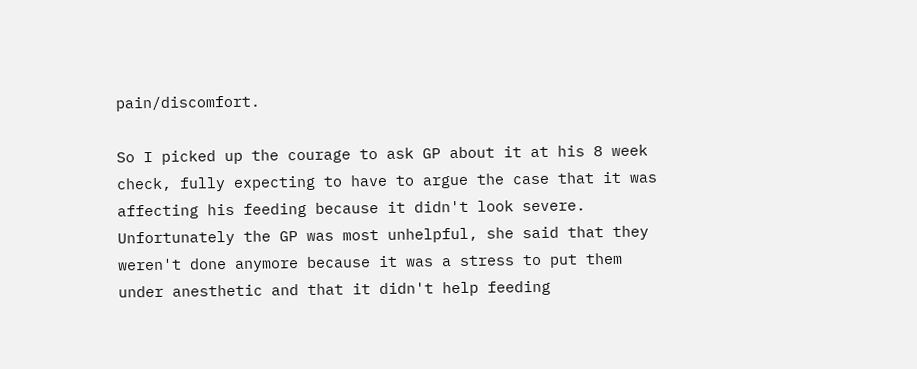pain/discomfort.

So I picked up the courage to ask GP about it at his 8 week check, fully expecting to have to argue the case that it was affecting his feeding because it didn't look severe. Unfortunately the GP was most unhelpful, she said that they weren't done anymore because it was a stress to put them under anesthetic and that it didn't help feeding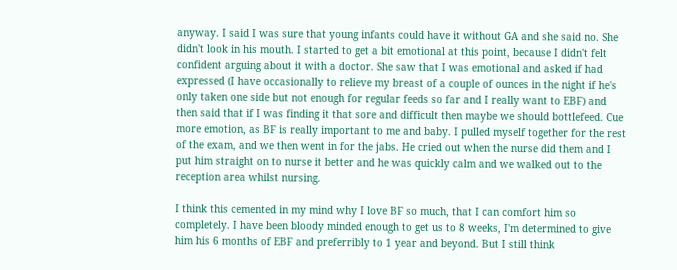anyway. I said I was sure that young infants could have it without GA and she said no. She didn't look in his mouth. I started to get a bit emotional at this point, because I didn't felt confident arguing about it with a doctor. She saw that I was emotional and asked if had expressed (I have occasionally to relieve my breast of a couple of ounces in the night if he's only taken one side but not enough for regular feeds so far and I really want to EBF) and then said that if I was finding it that sore and difficult then maybe we should bottlefeed. Cue more emotion, as BF is really important to me and baby. I pulled myself together for the rest of the exam, and we then went in for the jabs. He cried out when the nurse did them and I put him straight on to nurse it better and he was quickly calm and we walked out to the reception area whilst nursing.

I think this cemented in my mind why I love BF so much, that I can comfort him so completely. I have been bloody minded enough to get us to 8 weeks, I'm determined to give him his 6 months of EBF and preferribly to 1 year and beyond. But I still think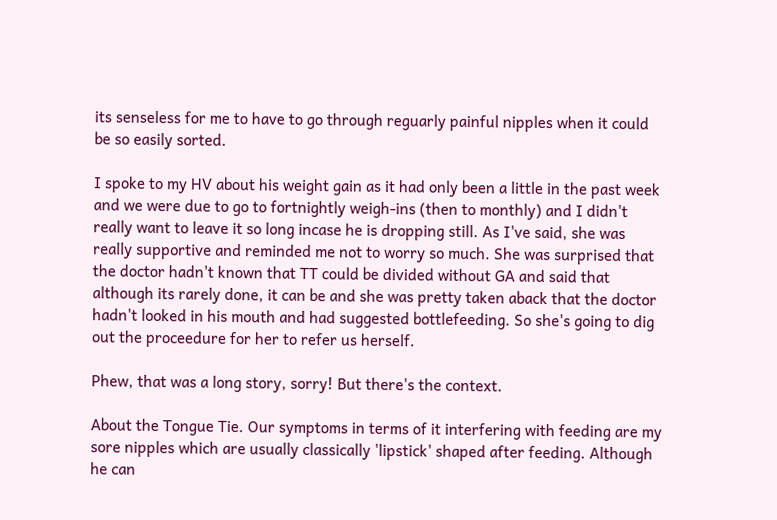its senseless for me to have to go through reguarly painful nipples when it could be so easily sorted.

I spoke to my HV about his weight gain as it had only been a little in the past week and we were due to go to fortnightly weigh-ins (then to monthly) and I didn't really want to leave it so long incase he is dropping still. As I've said, she was really supportive and reminded me not to worry so much. She was surprised that the doctor hadn't known that TT could be divided without GA and said that although its rarely done, it can be and she was pretty taken aback that the doctor hadn't looked in his mouth and had suggested bottlefeeding. So she's going to dig out the proceedure for her to refer us herself.

Phew, that was a long story, sorry! But there's the context.

About the Tongue Tie. Our symptoms in terms of it interfering with feeding are my sore nipples which are usually classically 'lipstick' shaped after feeding. Although he can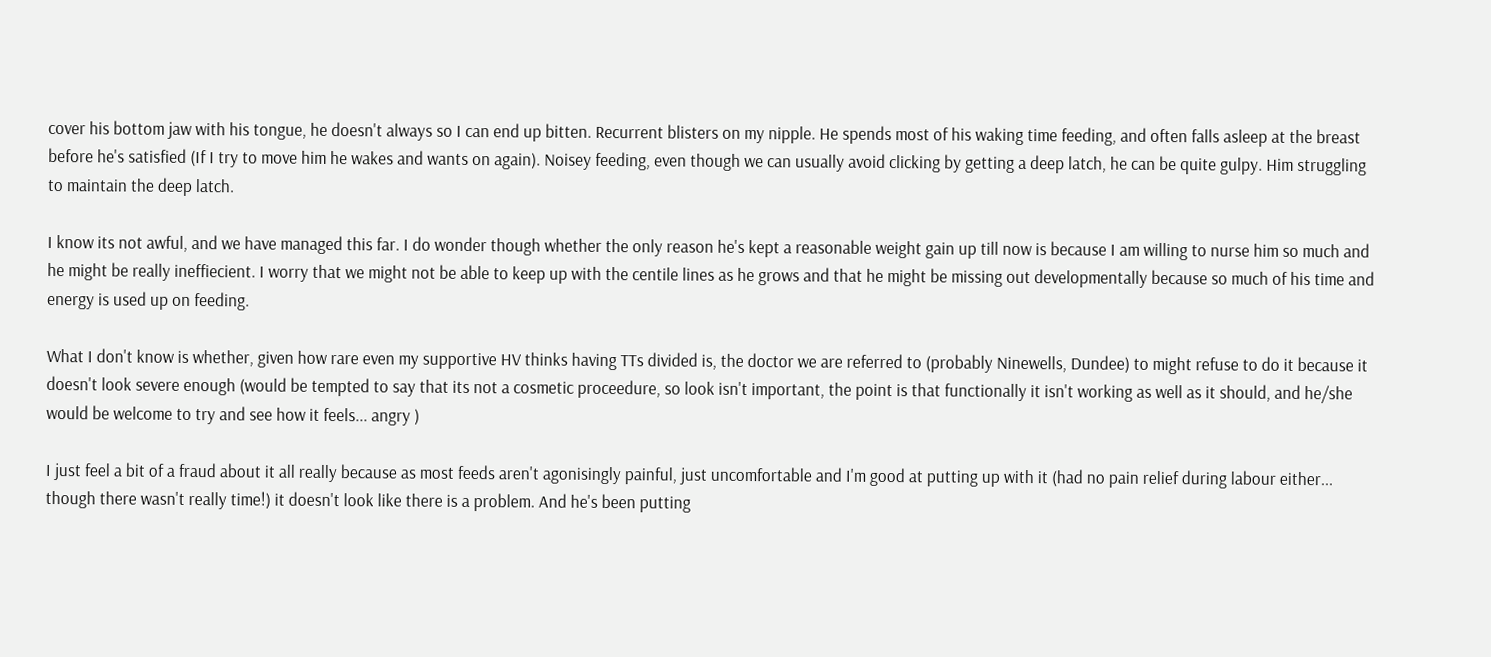cover his bottom jaw with his tongue, he doesn't always so I can end up bitten. Recurrent blisters on my nipple. He spends most of his waking time feeding, and often falls asleep at the breast before he's satisfied (If I try to move him he wakes and wants on again). Noisey feeding, even though we can usually avoid clicking by getting a deep latch, he can be quite gulpy. Him struggling to maintain the deep latch.

I know its not awful, and we have managed this far. I do wonder though whether the only reason he's kept a reasonable weight gain up till now is because I am willing to nurse him so much and he might be really ineffiecient. I worry that we might not be able to keep up with the centile lines as he grows and that he might be missing out developmentally because so much of his time and energy is used up on feeding.

What I don't know is whether, given how rare even my supportive HV thinks having TTs divided is, the doctor we are referred to (probably Ninewells, Dundee) to might refuse to do it because it doesn't look severe enough (would be tempted to say that its not a cosmetic proceedure, so look isn't important, the point is that functionally it isn't working as well as it should, and he/she would be welcome to try and see how it feels... angry )

I just feel a bit of a fraud about it all really because as most feeds aren't agonisingly painful, just uncomfortable and I'm good at putting up with it (had no pain relief during labour either... though there wasn't really time!) it doesn't look like there is a problem. And he's been putting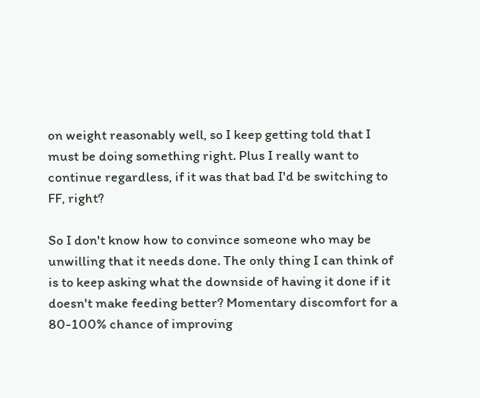on weight reasonably well, so I keep getting told that I must be doing something right. Plus I really want to continue regardless, if it was that bad I'd be switching to FF, right?

So I don't know how to convince someone who may be unwilling that it needs done. The only thing I can think of is to keep asking what the downside of having it done if it doesn't make feeding better? Momentary discomfort for a 80-100% chance of improving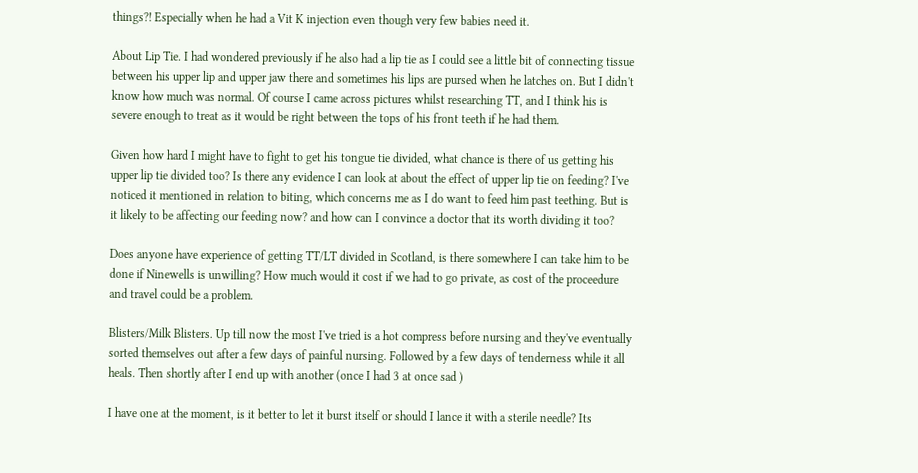things?! Especially when he had a Vit K injection even though very few babies need it.

About Lip Tie. I had wondered previously if he also had a lip tie as I could see a little bit of connecting tissue between his upper lip and upper jaw there and sometimes his lips are pursed when he latches on. But I didn't know how much was normal. Of course I came across pictures whilst researching TT, and I think his is severe enough to treat as it would be right between the tops of his front teeth if he had them.

Given how hard I might have to fight to get his tongue tie divided, what chance is there of us getting his upper lip tie divided too? Is there any evidence I can look at about the effect of upper lip tie on feeding? I've noticed it mentioned in relation to biting, which concerns me as I do want to feed him past teething. But is it likely to be affecting our feeding now? and how can I convince a doctor that its worth dividing it too?

Does anyone have experience of getting TT/LT divided in Scotland, is there somewhere I can take him to be done if Ninewells is unwilling? How much would it cost if we had to go private, as cost of the proceedure and travel could be a problem.

Blisters/Milk Blisters. Up till now the most I've tried is a hot compress before nursing and they've eventually sorted themselves out after a few days of painful nursing. Followed by a few days of tenderness while it all heals. Then shortly after I end up with another (once I had 3 at once sad )

I have one at the moment, is it better to let it burst itself or should I lance it with a sterile needle? Its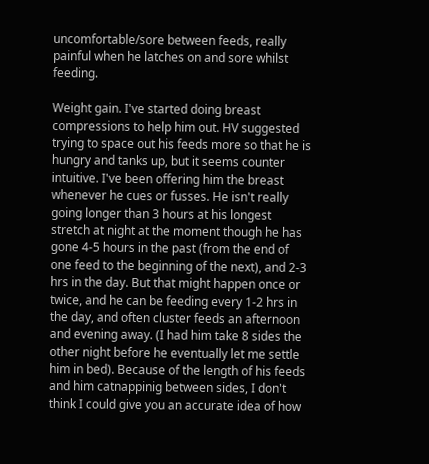uncomfortable/sore between feeds, really painful when he latches on and sore whilst feeding.

Weight gain. I've started doing breast compressions to help him out. HV suggested trying to space out his feeds more so that he is hungry and tanks up, but it seems counter intuitive. I've been offering him the breast whenever he cues or fusses. He isn't really going longer than 3 hours at his longest stretch at night at the moment though he has gone 4-5 hours in the past (from the end of one feed to the beginning of the next), and 2-3 hrs in the day. But that might happen once or twice, and he can be feeding every 1-2 hrs in the day, and often cluster feeds an afternoon and evening away. (I had him take 8 sides the other night before he eventually let me settle him in bed). Because of the length of his feeds and him catnappinig between sides, I don't think I could give you an accurate idea of how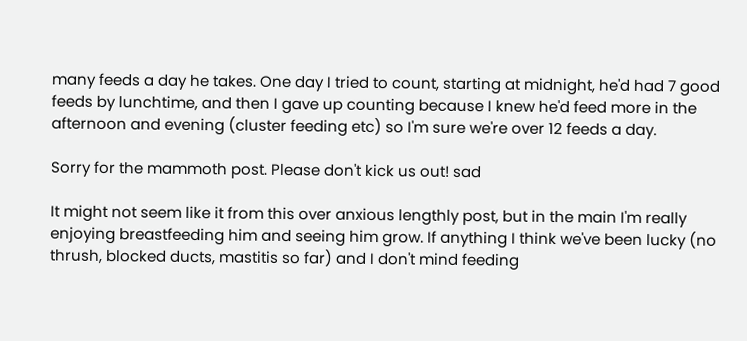many feeds a day he takes. One day I tried to count, starting at midnight, he'd had 7 good feeds by lunchtime, and then I gave up counting because I knew he'd feed more in the afternoon and evening (cluster feeding etc) so I'm sure we're over 12 feeds a day.

Sorry for the mammoth post. Please don't kick us out! sad

It might not seem like it from this over anxious lengthly post, but in the main I'm really enjoying breastfeeding him and seeing him grow. If anything I think we've been lucky (no thrush, blocked ducts, mastitis so far) and I don't mind feeding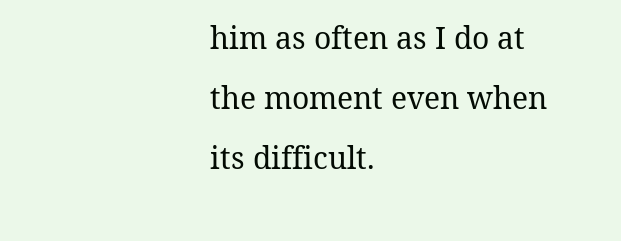him as often as I do at the moment even when its difficult.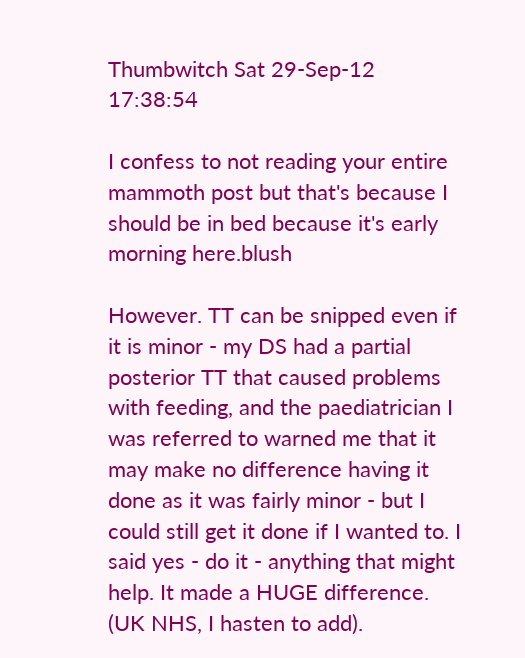Thumbwitch Sat 29-Sep-12 17:38:54

I confess to not reading your entire mammoth post but that's because I should be in bed because it's early morning here.blush

However. TT can be snipped even if it is minor - my DS had a partial posterior TT that caused problems with feeding, and the paediatrician I was referred to warned me that it may make no difference having it done as it was fairly minor - but I could still get it done if I wanted to. I said yes - do it - anything that might help. It made a HUGE difference. (UK NHS, I hasten to add).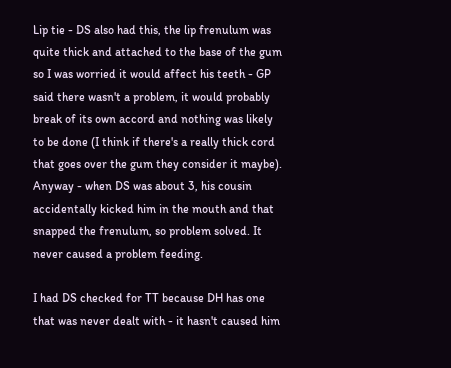Lip tie - DS also had this, the lip frenulum was quite thick and attached to the base of the gum so I was worried it would affect his teeth - GP said there wasn't a problem, it would probably break of its own accord and nothing was likely to be done (I think if there's a really thick cord that goes over the gum they consider it maybe). Anyway - when DS was about 3, his cousin accidentally kicked him in the mouth and that snapped the frenulum, so problem solved. It never caused a problem feeding.

I had DS checked for TT because DH has one that was never dealt with - it hasn't caused him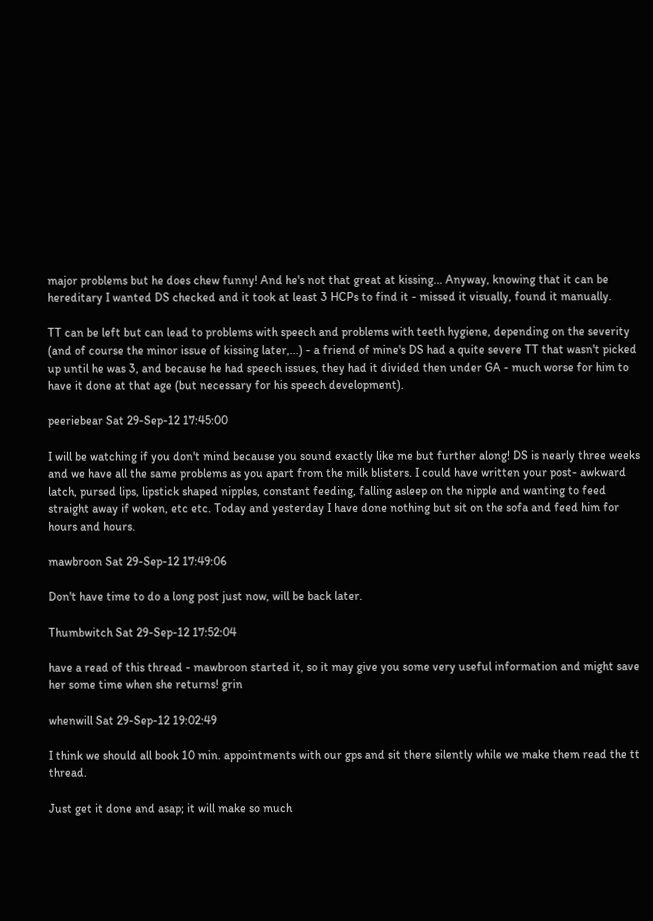major problems but he does chew funny! And he's not that great at kissing... Anyway, knowing that it can be hereditary I wanted DS checked and it took at least 3 HCPs to find it - missed it visually, found it manually.

TT can be left but can lead to problems with speech and problems with teeth hygiene, depending on the severity (and of course the minor issue of kissing later,...) - a friend of mine's DS had a quite severe TT that wasn't picked up until he was 3, and because he had speech issues, they had it divided then under GA - much worse for him to have it done at that age (but necessary for his speech development).

peeriebear Sat 29-Sep-12 17:45:00

I will be watching if you don't mind because you sound exactly like me but further along! DS is nearly three weeks and we have all the same problems as you apart from the milk blisters. I could have written your post- awkward latch, pursed lips, lipstick shaped nipples, constant feeding, falling asleep on the nipple and wanting to feed straight away if woken, etc etc. Today and yesterday I have done nothing but sit on the sofa and feed him for hours and hours.

mawbroon Sat 29-Sep-12 17:49:06

Don't have time to do a long post just now, will be back later.

Thumbwitch Sat 29-Sep-12 17:52:04

have a read of this thread - mawbroon started it, so it may give you some very useful information and might save her some time when she returns! grin

whenwill Sat 29-Sep-12 19:02:49

I think we should all book 10 min. appointments with our gps and sit there silently while we make them read the tt thread.

Just get it done and asap; it will make so much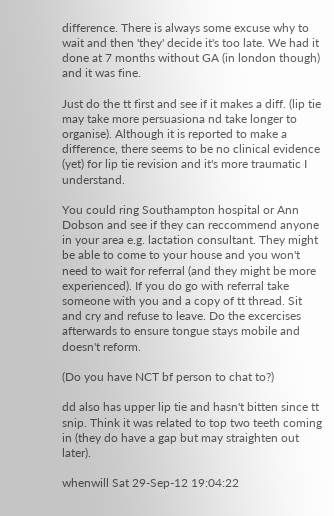difference. There is always some excuse why to wait and then 'they' decide it's too late. We had it done at 7 months without GA (in london though) and it was fine.

Just do the tt first and see if it makes a diff. (lip tie may take more persuasiona nd take longer to organise). Although it is reported to make a difference, there seems to be no clinical evidence (yet) for lip tie revision and it's more traumatic I understand.

You could ring Southampton hospital or Ann Dobson and see if they can reccommend anyone in your area e.g. lactation consultant. They might be able to come to your house and you won't need to wait for referral (and they might be more experienced). If you do go with referral take someone with you and a copy of tt thread. Sit and cry and refuse to leave. Do the excercises afterwards to ensure tongue stays mobile and doesn't reform.

(Do you have NCT bf person to chat to?)

dd also has upper lip tie and hasn't bitten since tt snip. Think it was related to top two teeth coming in (they do have a gap but may straighten out later).

whenwill Sat 29-Sep-12 19:04:22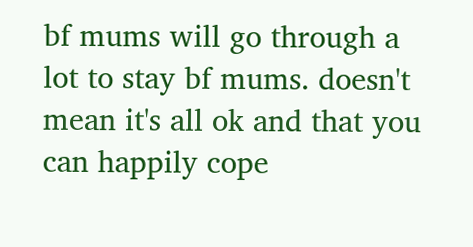bf mums will go through a lot to stay bf mums. doesn't mean it's all ok and that you can happily cope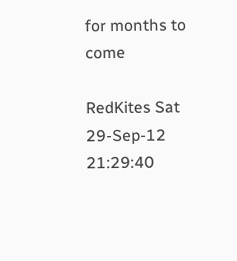for months to come

RedKites Sat 29-Sep-12 21:29:40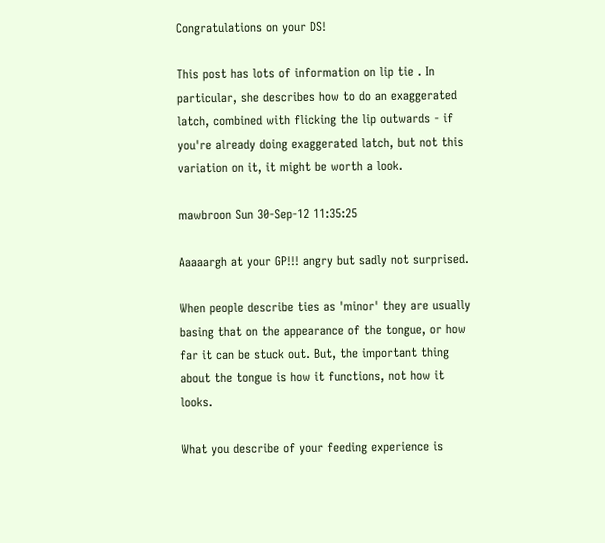Congratulations on your DS!

This post has lots of information on lip tie . In particular, she describes how to do an exaggerated latch, combined with flicking the lip outwards - if you're already doing exaggerated latch, but not this variation on it, it might be worth a look.

mawbroon Sun 30-Sep-12 11:35:25

Aaaaargh at your GP!!! angry but sadly not surprised.

When people describe ties as 'minor' they are usually basing that on the appearance of the tongue, or how far it can be stuck out. But, the important thing about the tongue is how it functions, not how it looks.

What you describe of your feeding experience is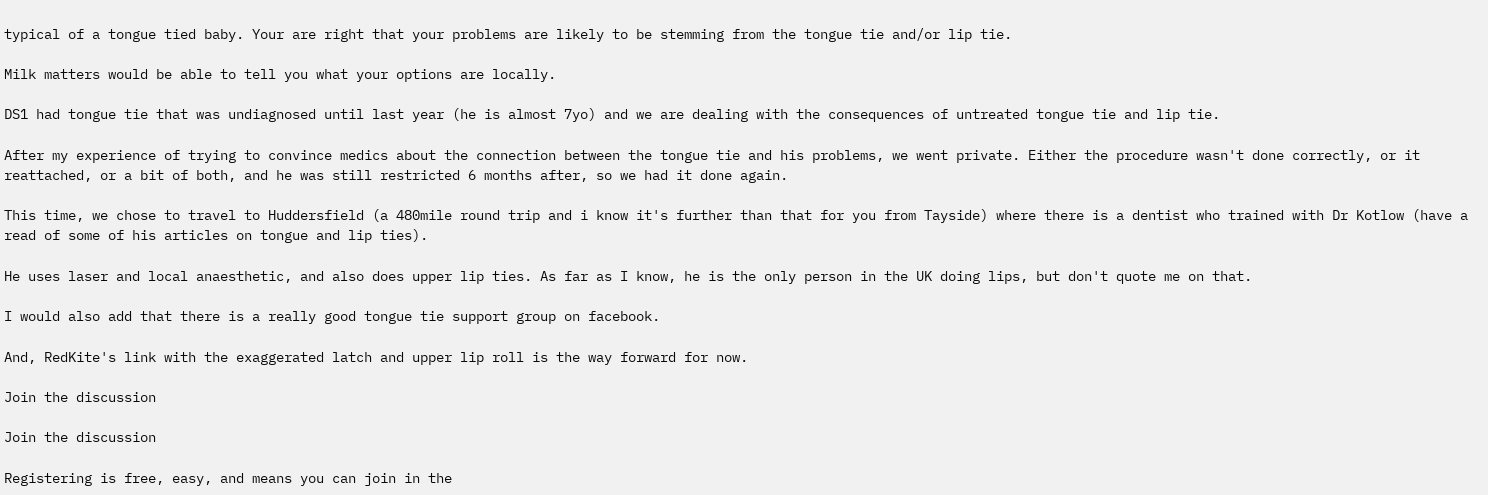typical of a tongue tied baby. Your are right that your problems are likely to be stemming from the tongue tie and/or lip tie.

Milk matters would be able to tell you what your options are locally.

DS1 had tongue tie that was undiagnosed until last year (he is almost 7yo) and we are dealing with the consequences of untreated tongue tie and lip tie.

After my experience of trying to convince medics about the connection between the tongue tie and his problems, we went private. Either the procedure wasn't done correctly, or it reattached, or a bit of both, and he was still restricted 6 months after, so we had it done again.

This time, we chose to travel to Huddersfield (a 480mile round trip and i know it's further than that for you from Tayside) where there is a dentist who trained with Dr Kotlow (have a read of some of his articles on tongue and lip ties).

He uses laser and local anaesthetic, and also does upper lip ties. As far as I know, he is the only person in the UK doing lips, but don't quote me on that.

I would also add that there is a really good tongue tie support group on facebook.

And, RedKite's link with the exaggerated latch and upper lip roll is the way forward for now.

Join the discussion

Join the discussion

Registering is free, easy, and means you can join in the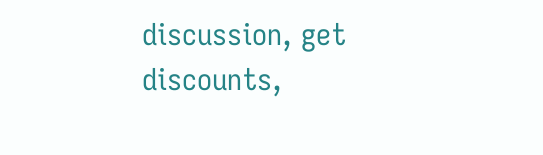discussion, get discounts,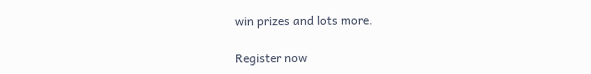win prizes and lots more.

Register now